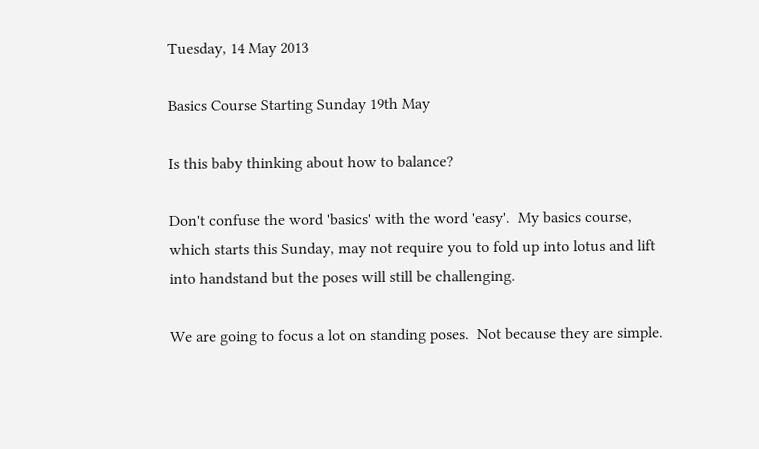Tuesday, 14 May 2013

Basics Course Starting Sunday 19th May

Is this baby thinking about how to balance?

Don't confuse the word 'basics' with the word 'easy'.  My basics course, which starts this Sunday, may not require you to fold up into lotus and lift into handstand but the poses will still be challenging.

We are going to focus a lot on standing poses.  Not because they are simple.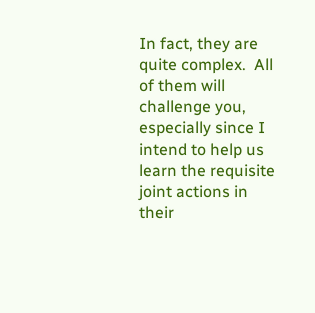In fact, they are quite complex.  All of them will challenge you, especially since I intend to help us learn the requisite joint actions in their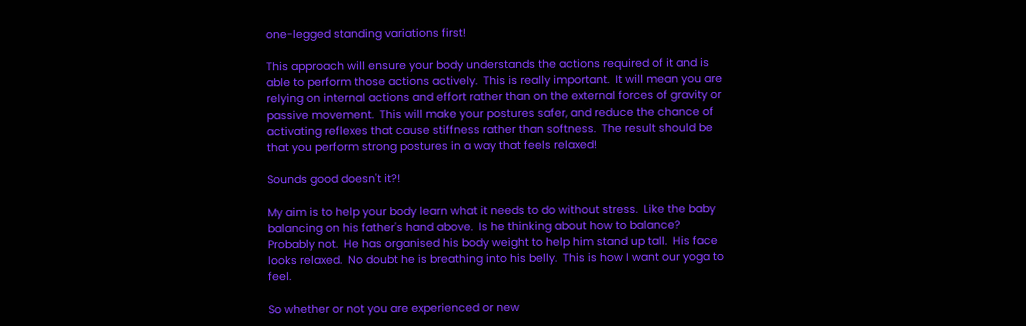one-legged standing variations first!

This approach will ensure your body understands the actions required of it and is able to perform those actions actively.  This is really important.  It will mean you are relying on internal actions and effort rather than on the external forces of gravity or passive movement.  This will make your postures safer, and reduce the chance of activating reflexes that cause stiffness rather than softness.  The result should be that you perform strong postures in a way that feels relaxed!

Sounds good doesn't it?!

My aim is to help your body learn what it needs to do without stress.  Like the baby balancing on his father's hand above.  Is he thinking about how to balance?  Probably not.  He has organised his body weight to help him stand up tall.  His face looks relaxed.  No doubt he is breathing into his belly.  This is how I want our yoga to feel.

So whether or not you are experienced or new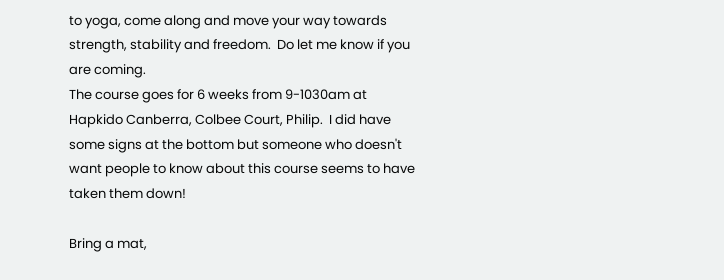to yoga, come along and move your way towards strength, stability and freedom.  Do let me know if you are coming.
The course goes for 6 weeks from 9-1030am at Hapkido Canberra, Colbee Court, Philip.  I did have some signs at the bottom but someone who doesn't want people to know about this course seems to have taken them down!

Bring a mat,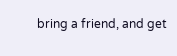bring a friend, and get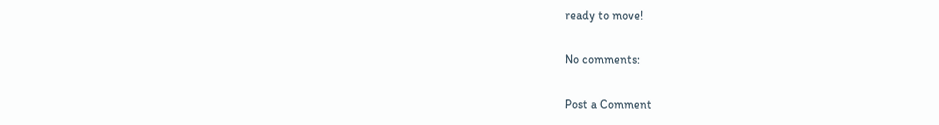ready to move!

No comments:

Post a Comment